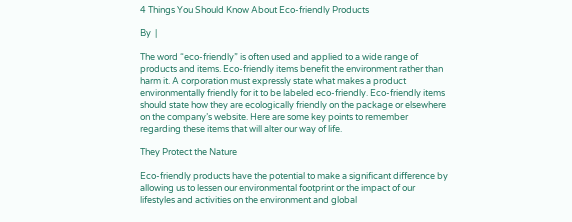4 Things You Should Know About Eco-friendly Products

By  |

The word “eco-friendly” is often used and applied to a wide range of products and items. Eco-friendly items benefit the environment rather than harm it. A corporation must expressly state what makes a product environmentally friendly for it to be labeled eco-friendly. Eco-friendly items should state how they are ecologically friendly on the package or elsewhere on the company’s website. Here are some key points to remember regarding these items that will alter our way of life.

They Protect the Nature

Eco-friendly products have the potential to make a significant difference by allowing us to lessen our environmental footprint or the impact of our lifestyles and activities on the environment and global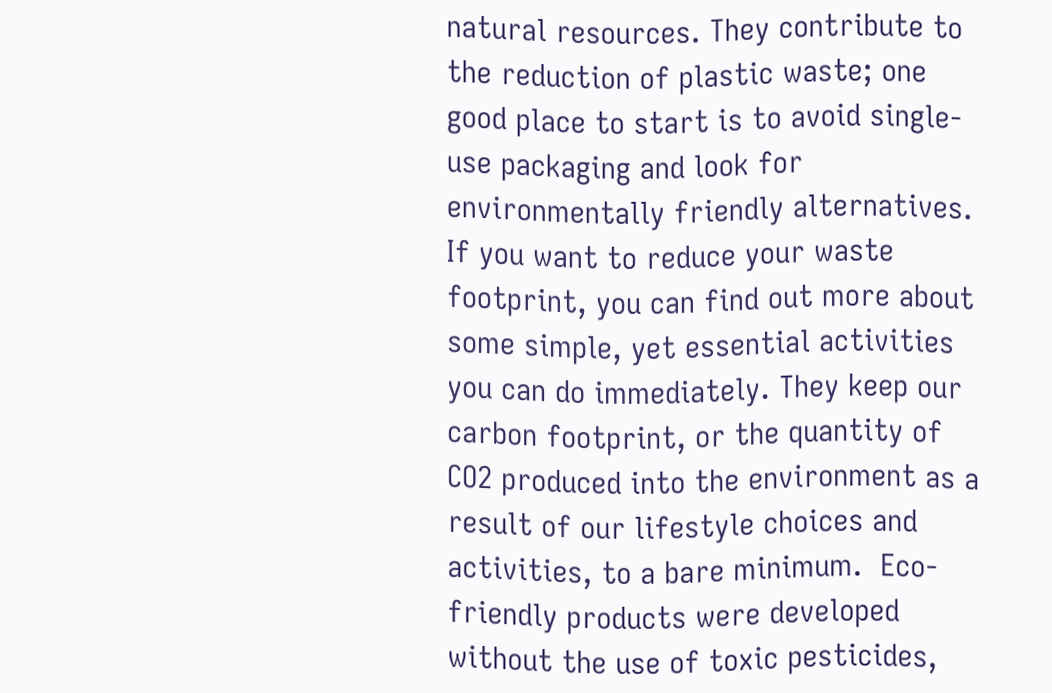natural resources. They contribute to the reduction of plastic waste; one good place to start is to avoid single-use packaging and look for environmentally friendly alternatives. If you want to reduce your waste footprint, you can find out more about some simple, yet essential activities you can do immediately. They keep our carbon footprint, or the quantity of CO2 produced into the environment as a result of our lifestyle choices and activities, to a bare minimum.  Eco-friendly products were developed without the use of toxic pesticides,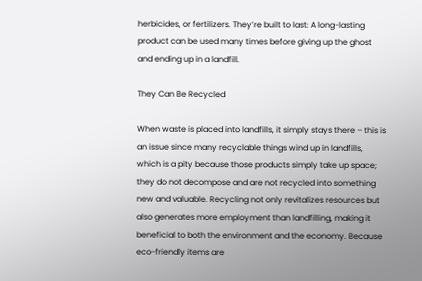herbicides, or fertilizers. They’re built to last: A long-lasting product can be used many times before giving up the ghost and ending up in a landfill.

They Can Be Recycled

When waste is placed into landfills, it simply stays there – this is an issue since many recyclable things wind up in landfills, which is a pity because those products simply take up space; they do not decompose and are not recycled into something new and valuable. Recycling not only revitalizes resources but also generates more employment than landfilling, making it beneficial to both the environment and the economy. Because eco-friendly items are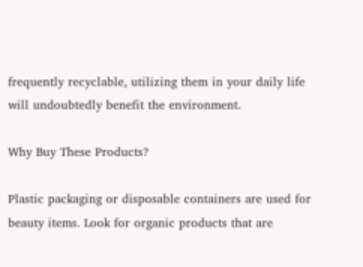frequently recyclable, utilizing them in your daily life will undoubtedly benefit the environment.

Why Buy These Products?

Plastic packaging or disposable containers are used for beauty items. Look for organic products that are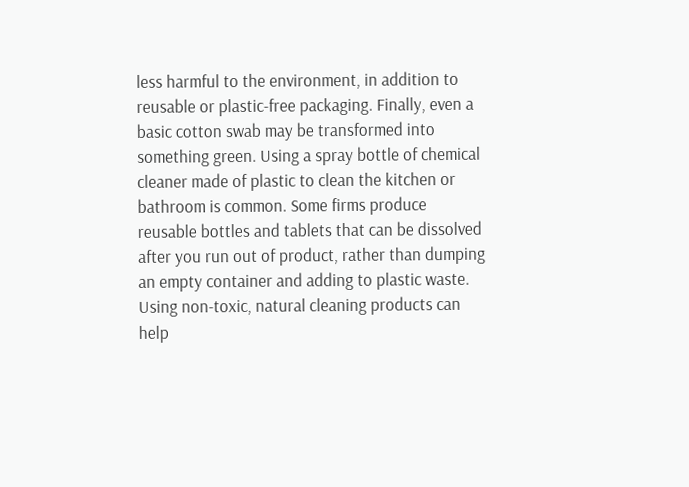less harmful to the environment, in addition to reusable or plastic-free packaging. Finally, even a basic cotton swab may be transformed into something green. Using a spray bottle of chemical cleaner made of plastic to clean the kitchen or bathroom is common. Some firms produce reusable bottles and tablets that can be dissolved after you run out of product, rather than dumping an empty container and adding to plastic waste. Using non-toxic, natural cleaning products can help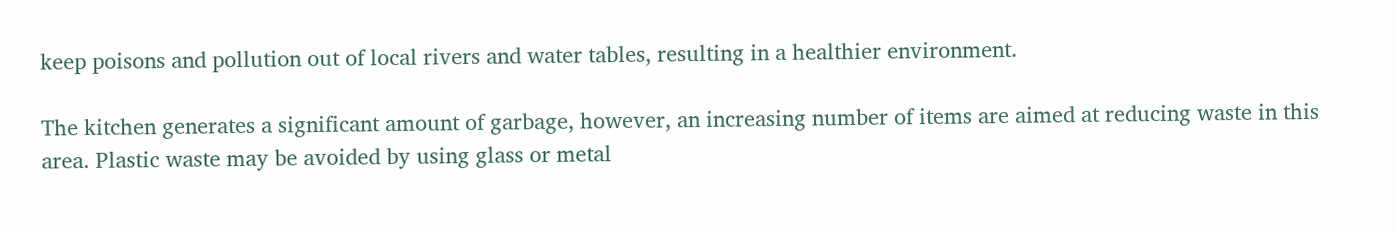keep poisons and pollution out of local rivers and water tables, resulting in a healthier environment.

The kitchen generates a significant amount of garbage, however, an increasing number of items are aimed at reducing waste in this area. Plastic waste may be avoided by using glass or metal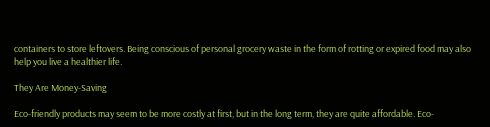containers to store leftovers. Being conscious of personal grocery waste in the form of rotting or expired food may also help you live a healthier life.

They Are Money-Saving

Eco-friendly products may seem to be more costly at first, but in the long term, they are quite affordable. Eco-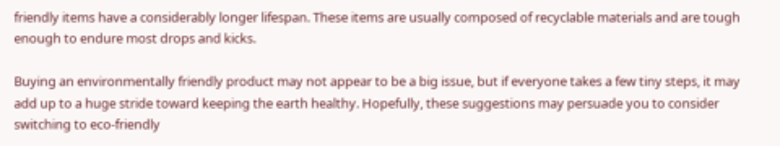friendly items have a considerably longer lifespan. These items are usually composed of recyclable materials and are tough enough to endure most drops and kicks.

Buying an environmentally friendly product may not appear to be a big issue, but if everyone takes a few tiny steps, it may add up to a huge stride toward keeping the earth healthy. Hopefully, these suggestions may persuade you to consider switching to eco-friendly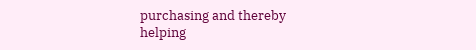purchasing and thereby helping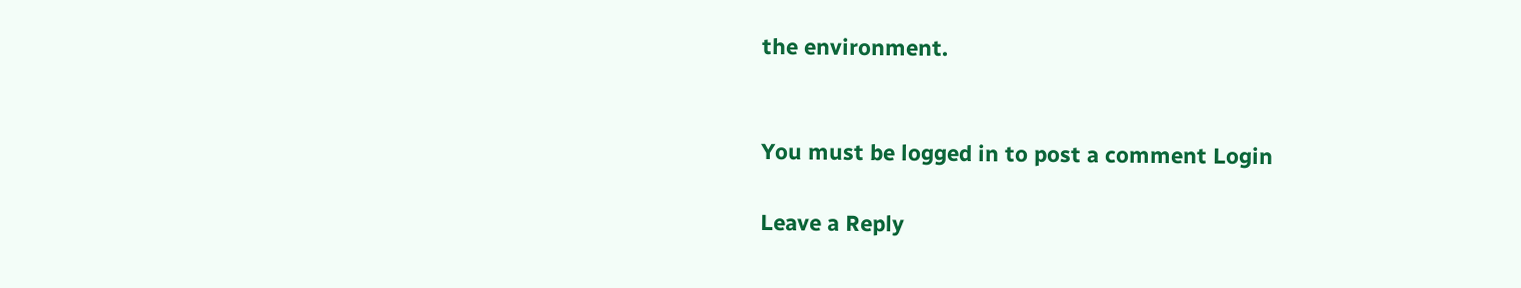the environment.


You must be logged in to post a comment Login

Leave a Reply